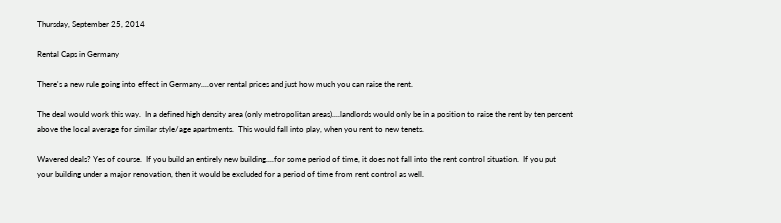Thursday, September 25, 2014

Rental Caps in Germany

There's a new rule going into effect in Germany....over rental prices and just how much you can raise the rent.

The deal would work this way.  In a defined high density area (only metropolitan areas)....landlords would only be in a position to raise the rent by ten percent above the local average for similar style/age apartments.  This would fall into play, when you rent to new tenets.

Wavered deals? Yes of course.  If you build an entirely new building....for some period of time, it does not fall into the rent control situation.  If you put your building under a major renovation, then it would be excluded for a period of time from rent control as well.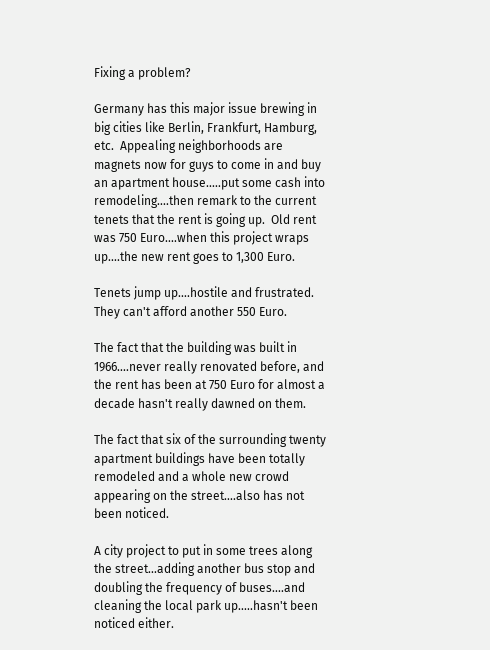Fixing a problem?

Germany has this major issue brewing in big cities like Berlin, Frankfurt, Hamburg, etc.  Appealing neighborhoods are magnets now for guys to come in and buy an apartment house.....put some cash into remodeling....then remark to the current tenets that the rent is going up.  Old rent was 750 Euro....when this project wraps up....the new rent goes to 1,300 Euro.

Tenets jump up....hostile and frustrated. They can't afford another 550 Euro.

The fact that the building was built in 1966....never really renovated before, and the rent has been at 750 Euro for almost a decade hasn't really dawned on them.

The fact that six of the surrounding twenty apartment buildings have been totally remodeled and a whole new crowd appearing on the street....also has not been noticed.

A city project to put in some trees along the street...adding another bus stop and doubling the frequency of buses....and cleaning the local park up.....hasn't been noticed either.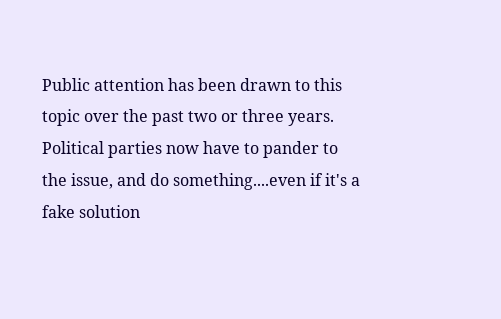Public attention has been drawn to this topic over the past two or three years.  Political parties now have to pander to the issue, and do something....even if it's a fake solution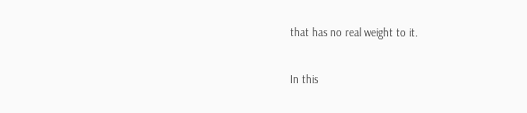that has no real weight to it.

In this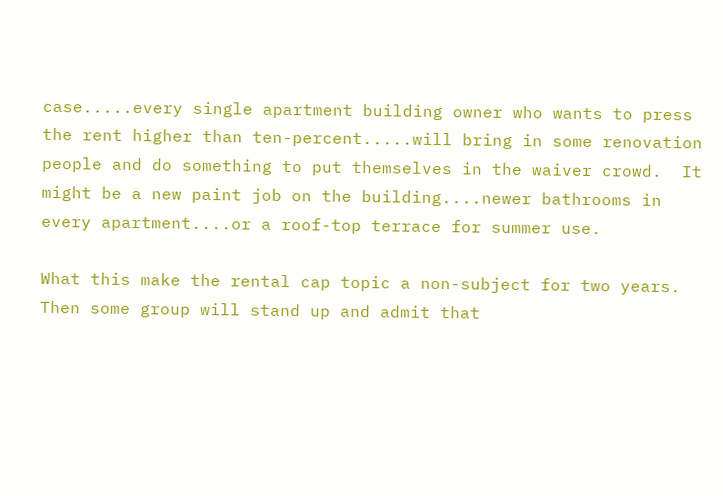case.....every single apartment building owner who wants to press the rent higher than ten-percent.....will bring in some renovation people and do something to put themselves in the waiver crowd.  It might be a new paint job on the building....newer bathrooms in every apartment....or a roof-top terrace for summer use.

What this make the rental cap topic a non-subject for two years.  Then some group will stand up and admit that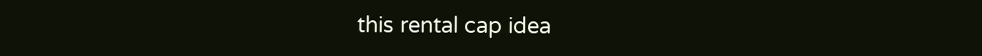this rental cap idea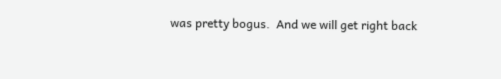was pretty bogus.  And we will get right back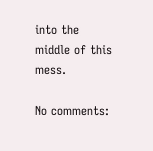into the middle of this mess.

No comments: